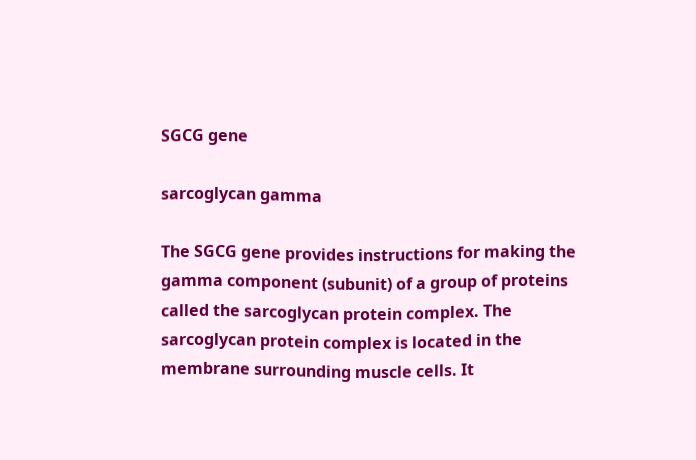SGCG gene

sarcoglycan gamma

The SGCG gene provides instructions for making the gamma component (subunit) of a group of proteins called the sarcoglycan protein complex. The sarcoglycan protein complex is located in the membrane surrounding muscle cells. It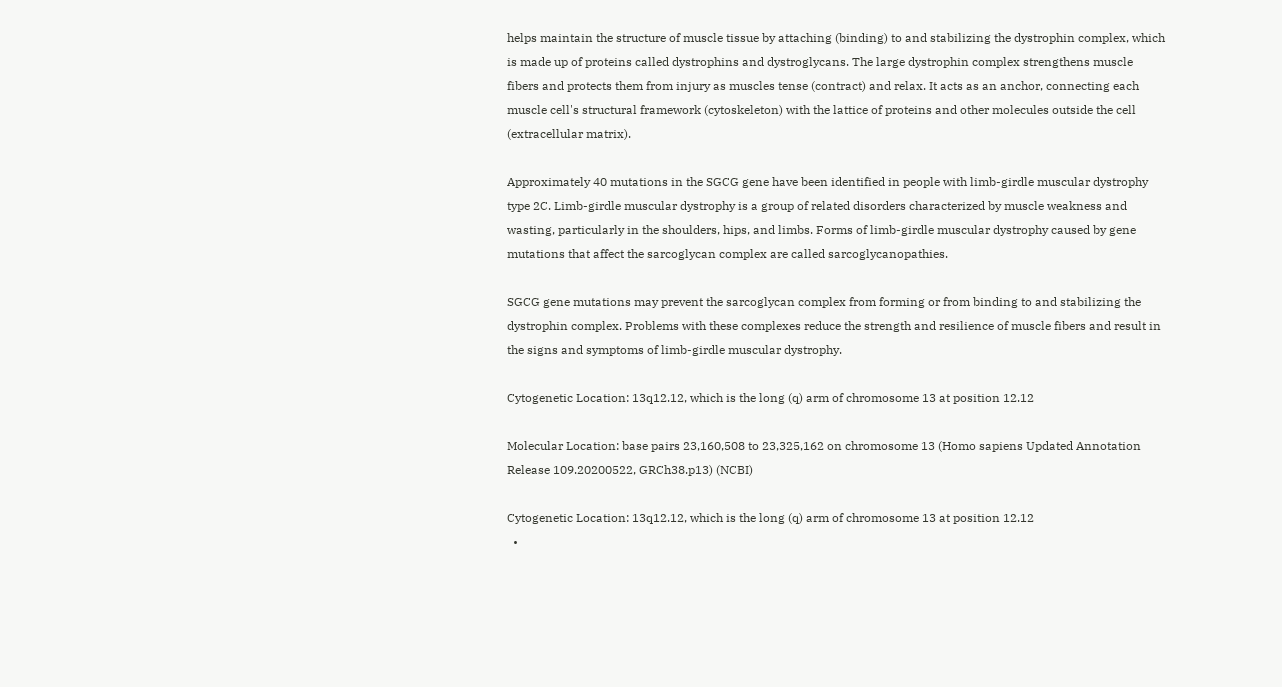helps maintain the structure of muscle tissue by attaching (binding) to and stabilizing the dystrophin complex, which is made up of proteins called dystrophins and dystroglycans. The large dystrophin complex strengthens muscle fibers and protects them from injury as muscles tense (contract) and relax. It acts as an anchor, connecting each muscle cell's structural framework (cytoskeleton) with the lattice of proteins and other molecules outside the cell (extracellular matrix).

Approximately 40 mutations in the SGCG gene have been identified in people with limb-girdle muscular dystrophy type 2C. Limb-girdle muscular dystrophy is a group of related disorders characterized by muscle weakness and wasting, particularly in the shoulders, hips, and limbs. Forms of limb-girdle muscular dystrophy caused by gene mutations that affect the sarcoglycan complex are called sarcoglycanopathies.

SGCG gene mutations may prevent the sarcoglycan complex from forming or from binding to and stabilizing the dystrophin complex. Problems with these complexes reduce the strength and resilience of muscle fibers and result in the signs and symptoms of limb-girdle muscular dystrophy.

Cytogenetic Location: 13q12.12, which is the long (q) arm of chromosome 13 at position 12.12

Molecular Location: base pairs 23,160,508 to 23,325,162 on chromosome 13 (Homo sapiens Updated Annotation Release 109.20200522, GRCh38.p13) (NCBI)

Cytogenetic Location: 13q12.12, which is the long (q) arm of chromosome 13 at position 12.12
  •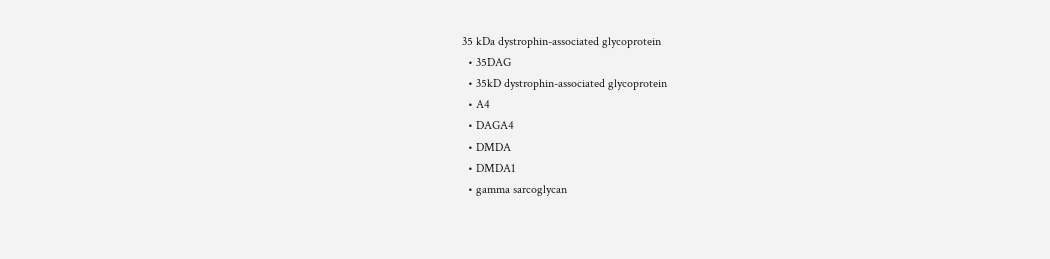35 kDa dystrophin-associated glycoprotein
  • 35DAG
  • 35kD dystrophin-associated glycoprotein
  • A4
  • DAGA4
  • DMDA
  • DMDA1
  • gamma sarcoglycan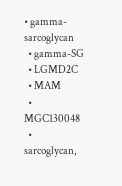• gamma-sarcoglycan
  • gamma-SG
  • LGMD2C
  • MAM
  • MGC130048
  • sarcoglycan,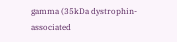gamma (35kDa dystrophin-associated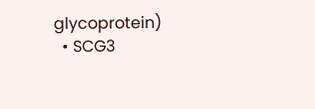glycoprotein)
  • SCG3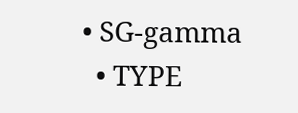• SG-gamma
  • TYPE